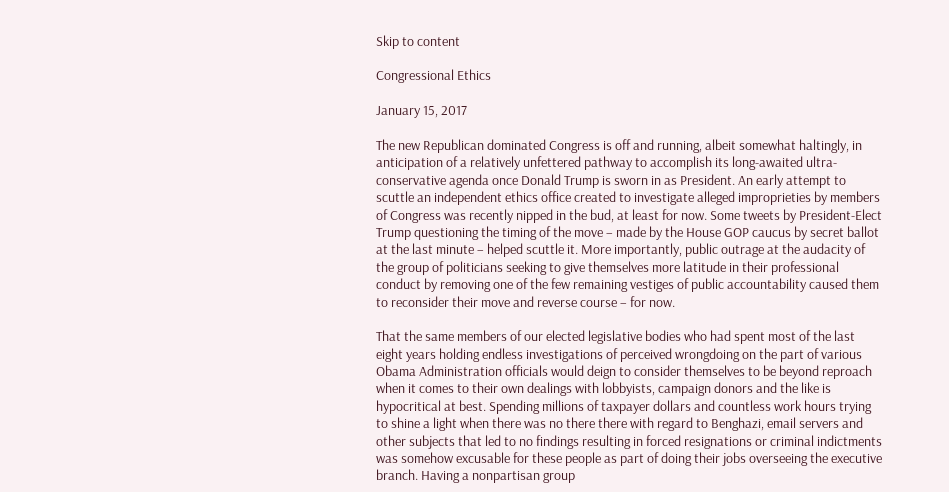Skip to content

Congressional Ethics

January 15, 2017

The new Republican dominated Congress is off and running, albeit somewhat haltingly, in anticipation of a relatively unfettered pathway to accomplish its long-awaited ultra-conservative agenda once Donald Trump is sworn in as President. An early attempt to scuttle an independent ethics office created to investigate alleged improprieties by members of Congress was recently nipped in the bud, at least for now. Some tweets by President-Elect Trump questioning the timing of the move – made by the House GOP caucus by secret ballot at the last minute – helped scuttle it. More importantly, public outrage at the audacity of the group of politicians seeking to give themselves more latitude in their professional conduct by removing one of the few remaining vestiges of public accountability caused them to reconsider their move and reverse course – for now.

That the same members of our elected legislative bodies who had spent most of the last eight years holding endless investigations of perceived wrongdoing on the part of various Obama Administration officials would deign to consider themselves to be beyond reproach when it comes to their own dealings with lobbyists, campaign donors and the like is hypocritical at best. Spending millions of taxpayer dollars and countless work hours trying to shine a light when there was no there there with regard to Benghazi, email servers and other subjects that led to no findings resulting in forced resignations or criminal indictments was somehow excusable for these people as part of doing their jobs overseeing the executive branch. Having a nonpartisan group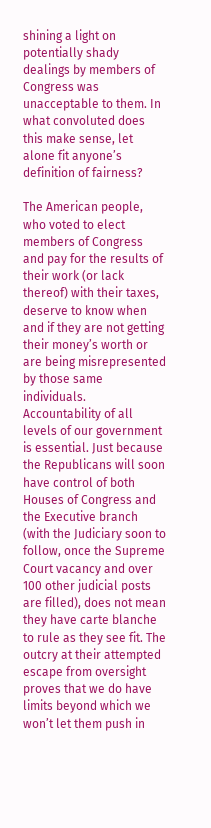shining a light on potentially shady dealings by members of Congress was unacceptable to them. In what convoluted does this make sense, let alone fit anyone’s definition of fairness?

The American people, who voted to elect members of Congress and pay for the results of their work (or lack thereof) with their taxes, deserve to know when and if they are not getting their money’s worth or are being misrepresented by those same individuals. Accountability of all levels of our government is essential. Just because the Republicans will soon have control of both Houses of Congress and the Executive branch (with the Judiciary soon to follow, once the Supreme Court vacancy and over 100 other judicial posts are filled), does not mean they have carte blanche to rule as they see fit. The outcry at their attempted escape from oversight proves that we do have limits beyond which we won’t let them push in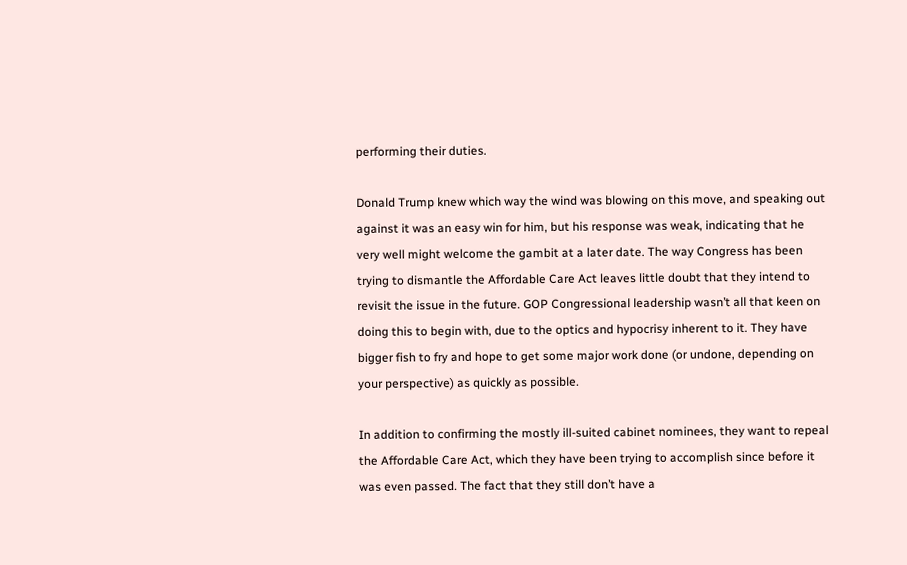performing their duties.

Donald Trump knew which way the wind was blowing on this move, and speaking out against it was an easy win for him, but his response was weak, indicating that he very well might welcome the gambit at a later date. The way Congress has been trying to dismantle the Affordable Care Act leaves little doubt that they intend to revisit the issue in the future. GOP Congressional leadership wasn’t all that keen on doing this to begin with, due to the optics and hypocrisy inherent to it. They have bigger fish to fry and hope to get some major work done (or undone, depending on your perspective) as quickly as possible.

In addition to confirming the mostly ill-suited cabinet nominees, they want to repeal the Affordable Care Act, which they have been trying to accomplish since before it was even passed. The fact that they still don’t have a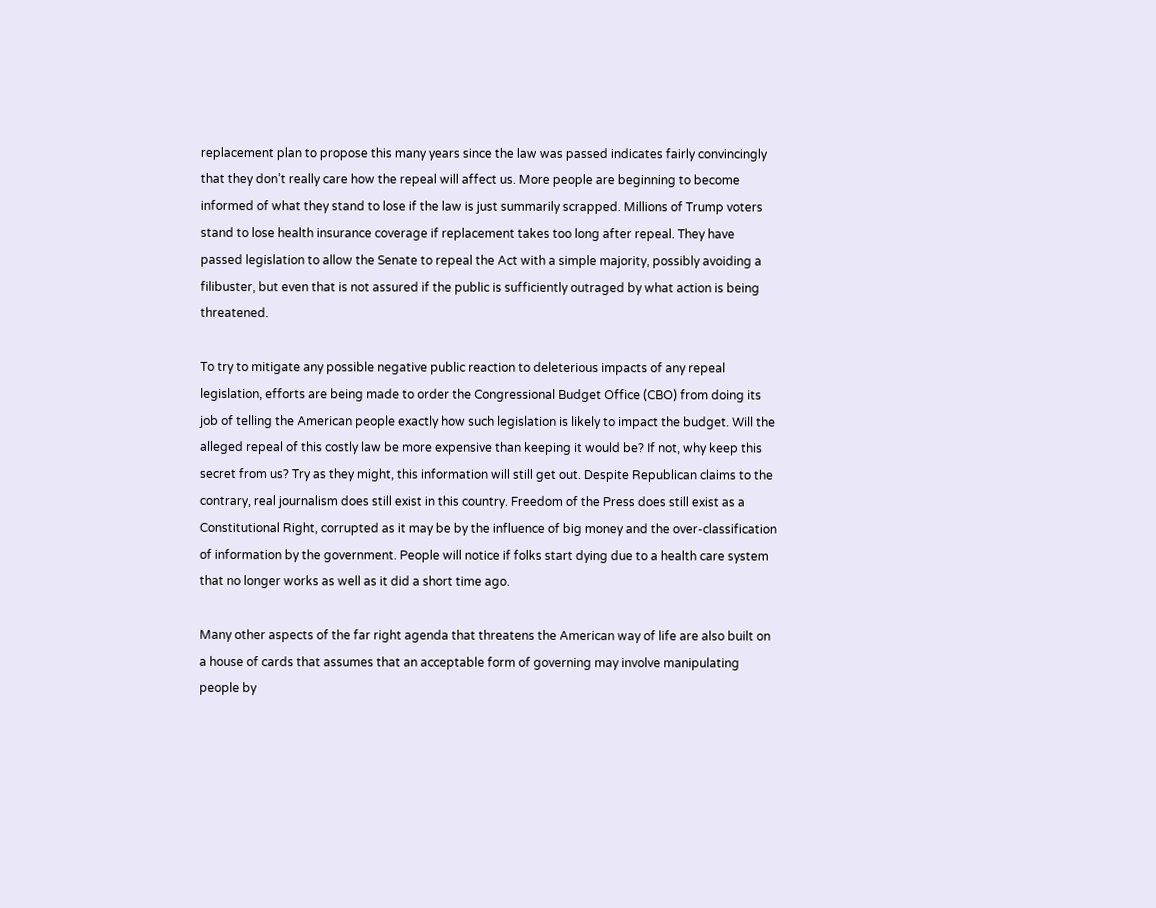replacement plan to propose this many years since the law was passed indicates fairly convincingly that they don’t really care how the repeal will affect us. More people are beginning to become informed of what they stand to lose if the law is just summarily scrapped. Millions of Trump voters stand to lose health insurance coverage if replacement takes too long after repeal. They have passed legislation to allow the Senate to repeal the Act with a simple majority, possibly avoiding a filibuster, but even that is not assured if the public is sufficiently outraged by what action is being threatened.

To try to mitigate any possible negative public reaction to deleterious impacts of any repeal legislation, efforts are being made to order the Congressional Budget Office (CBO) from doing its job of telling the American people exactly how such legislation is likely to impact the budget. Will the alleged repeal of this costly law be more expensive than keeping it would be? If not, why keep this secret from us? Try as they might, this information will still get out. Despite Republican claims to the contrary, real journalism does still exist in this country. Freedom of the Press does still exist as a Constitutional Right, corrupted as it may be by the influence of big money and the over-classification of information by the government. People will notice if folks start dying due to a health care system that no longer works as well as it did a short time ago.

Many other aspects of the far right agenda that threatens the American way of life are also built on a house of cards that assumes that an acceptable form of governing may involve manipulating people by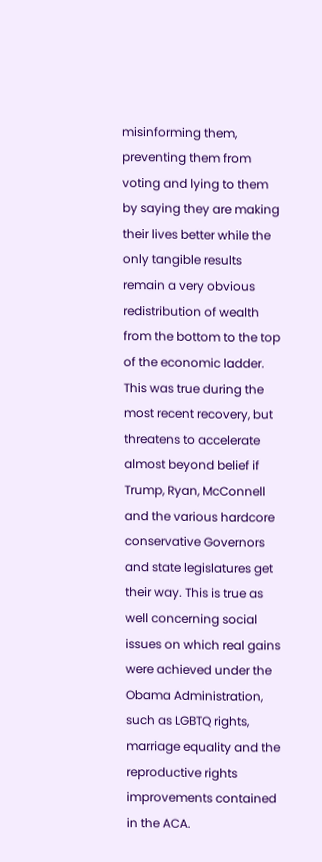misinforming them, preventing them from voting and lying to them by saying they are making their lives better while the only tangible results remain a very obvious redistribution of wealth from the bottom to the top of the economic ladder. This was true during the most recent recovery, but threatens to accelerate almost beyond belief if Trump, Ryan, McConnell and the various hardcore conservative Governors and state legislatures get their way. This is true as well concerning social issues on which real gains were achieved under the Obama Administration, such as LGBTQ rights, marriage equality and the reproductive rights improvements contained in the ACA.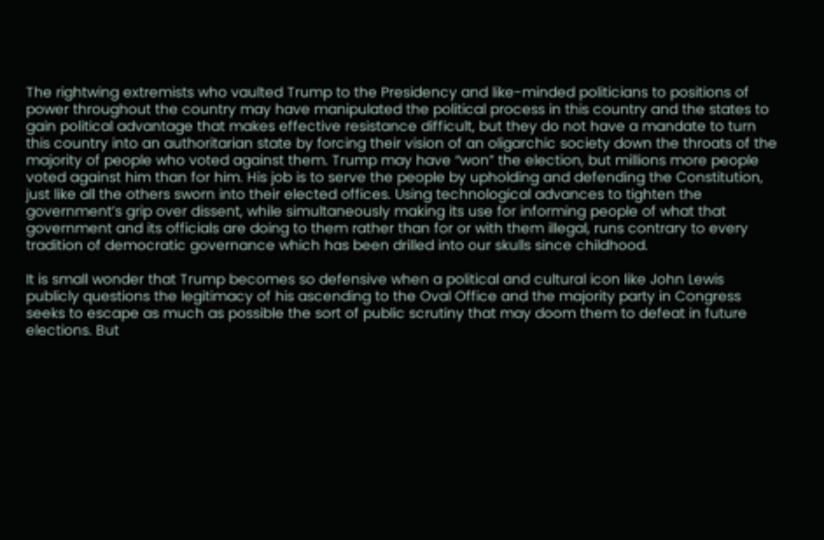The rightwing extremists who vaulted Trump to the Presidency and like-minded politicians to positions of power throughout the country may have manipulated the political process in this country and the states to gain political advantage that makes effective resistance difficult, but they do not have a mandate to turn this country into an authoritarian state by forcing their vision of an oligarchic society down the throats of the majority of people who voted against them. Trump may have “won” the election, but millions more people voted against him than for him. His job is to serve the people by upholding and defending the Constitution, just like all the others sworn into their elected offices. Using technological advances to tighten the government’s grip over dissent, while simultaneously making its use for informing people of what that government and its officials are doing to them rather than for or with them illegal, runs contrary to every tradition of democratic governance which has been drilled into our skulls since childhood.

It is small wonder that Trump becomes so defensive when a political and cultural icon like John Lewis publicly questions the legitimacy of his ascending to the Oval Office and the majority party in Congress seeks to escape as much as possible the sort of public scrutiny that may doom them to defeat in future elections. But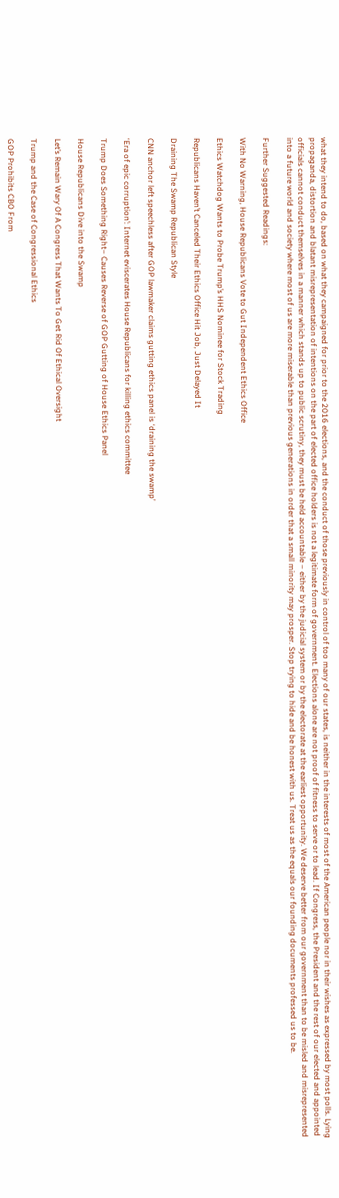what they intend to do, based on what they campaigned for prior to the 2016 elections, and the conduct of those previously in control of too many of our states, is neither in the interests of most of the American people nor in their wishes as expressed by most polls. Lying propaganda, distortion and blatant misrepresentation of intentions on the part of elected office holders is not a legitimate form of government. Elections alone are not proof of fitness to serve or to lead. If Congress, the President and the rest of our elected and appointed officials cannot conduct themselves in a manner which stands up to public scrutiny, they must be held accountable – either by the judicial system or by the electorate at the earliest opportunity. We deserve better from our government than to be misled and misrepresented into a future world and society where most of us are more miserable than previous generations in order that a small minority may prosper. Stop trying to hide and be honest with us. Treat us as the equals our founding documents professed us to be.

Further Suggested Readings:

With No Warning, House Republicans Vote to Gut Independent Ethics Office

Ethics Watchdog Wants to Probe Trump’s HHS Nominee for Stock Trading

Republicans Haven’t Canceled Their Ethics Office Hit Job, Just Delayed It

Draining The Swamp Republican Style

CNN anchor left speechless after GOP lawmaker claims gutting ethics panel is ‘draining the swamp’

‘Era of epic corruption’: Internet eviscerates House Republicans for killing ethics committee

Trump Does Something Right– Causes Reverse of GOP Gutting of House Ethics Panel

House Republicans Dive into the Swamp

Let’s Remain Wary Of A Congress That Wants To Get Rid Of Ethical Oversight

Trump and the Case of Congressional Ethics

GOP Prohibits CBO From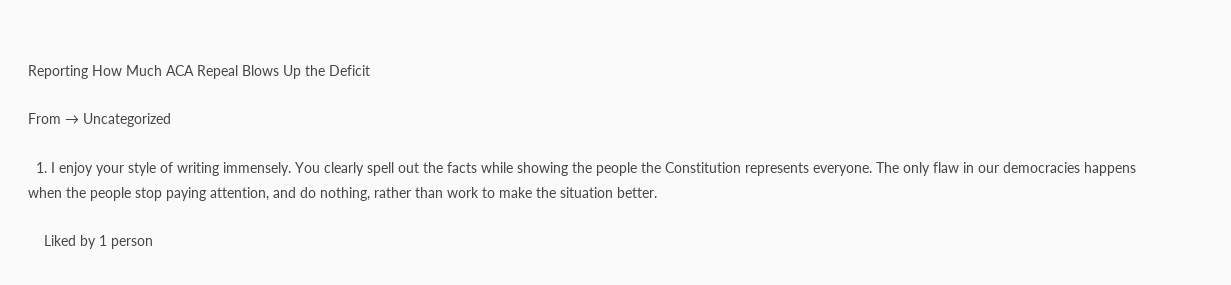Reporting How Much ACA Repeal Blows Up the Deficit

From → Uncategorized

  1. I enjoy your style of writing immensely. You clearly spell out the facts while showing the people the Constitution represents everyone. The only flaw in our democracies happens when the people stop paying attention, and do nothing, rather than work to make the situation better.

    Liked by 1 person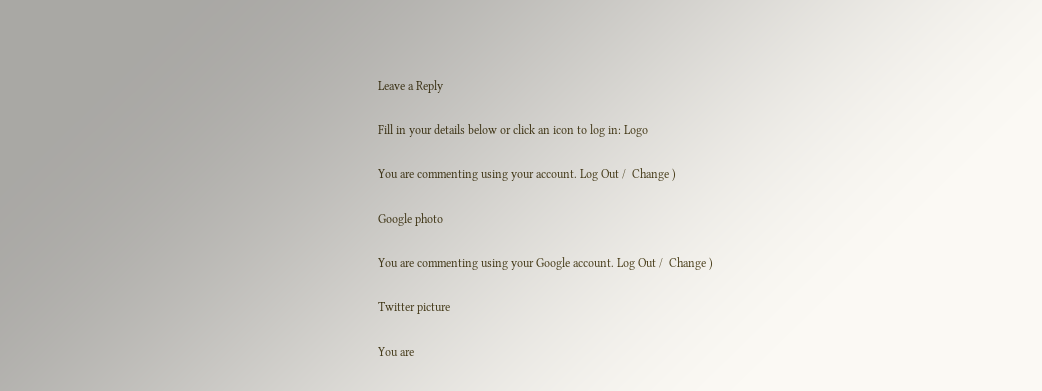Leave a Reply

Fill in your details below or click an icon to log in: Logo

You are commenting using your account. Log Out /  Change )

Google photo

You are commenting using your Google account. Log Out /  Change )

Twitter picture

You are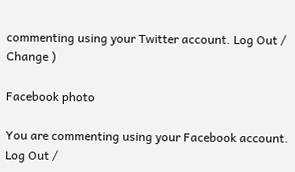commenting using your Twitter account. Log Out /  Change )

Facebook photo

You are commenting using your Facebook account. Log Out /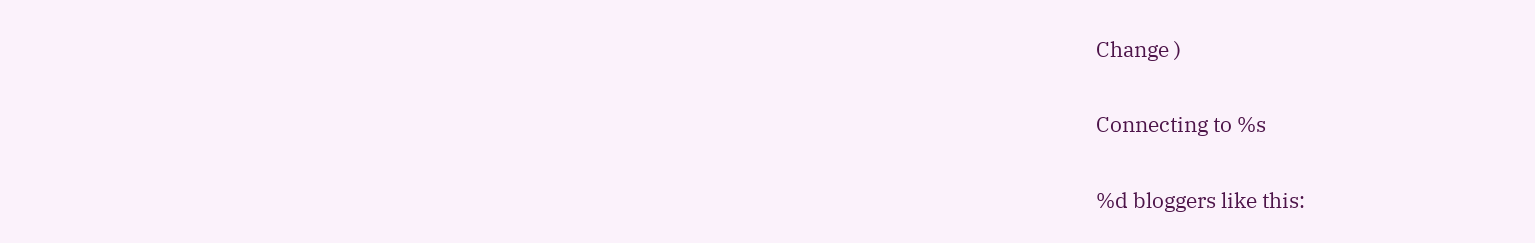Change )

Connecting to %s

%d bloggers like this: